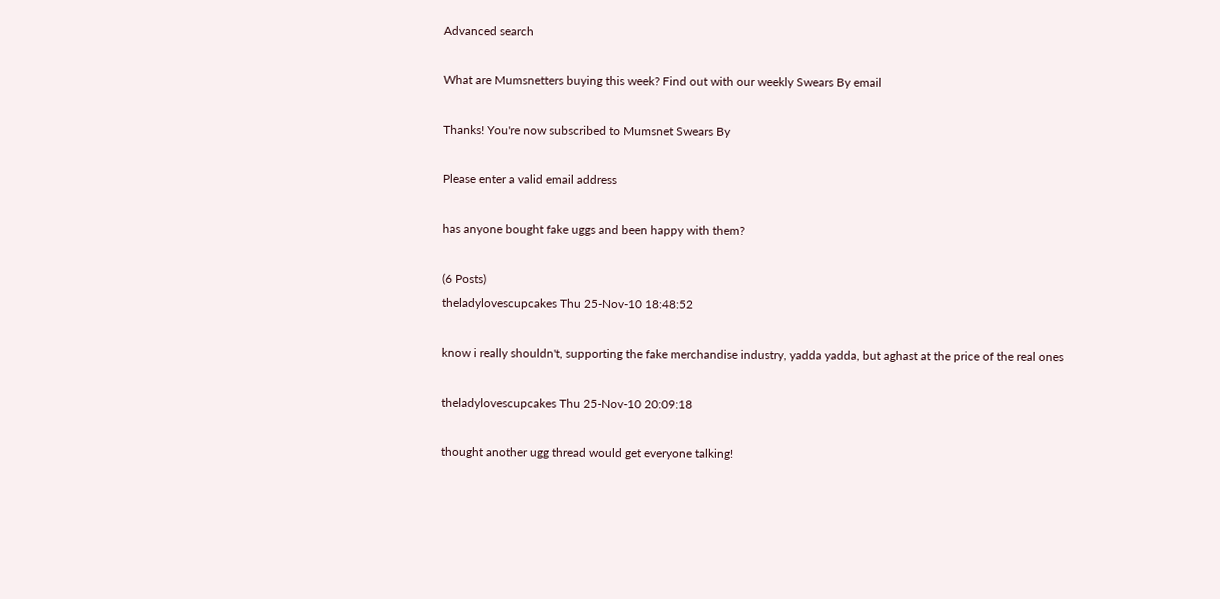Advanced search

What are Mumsnetters buying this week? Find out with our weekly Swears By email

Thanks! You're now subscribed to Mumsnet Swears By

Please enter a valid email address

has anyone bought fake uggs and been happy with them?

(6 Posts)
theladylovescupcakes Thu 25-Nov-10 18:48:52

know i really shouldn't, supporting the fake merchandise industry, yadda yadda, but aghast at the price of the real ones

theladylovescupcakes Thu 25-Nov-10 20:09:18

thought another ugg thread would get everyone talking!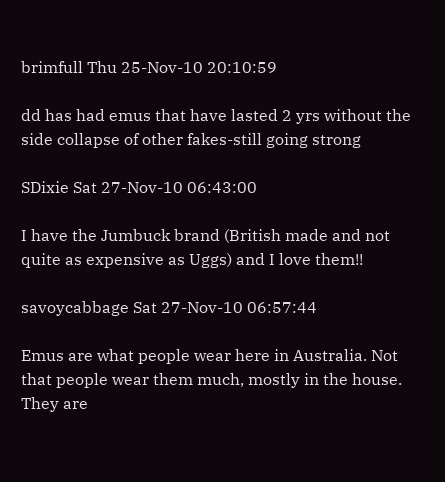brimfull Thu 25-Nov-10 20:10:59

dd has had emus that have lasted 2 yrs without the side collapse of other fakes-still going strong

SDixie Sat 27-Nov-10 06:43:00

I have the Jumbuck brand (British made and not quite as expensive as Uggs) and I love them!!

savoycabbage Sat 27-Nov-10 06:57:44

Emus are what people wear here in Australia. Not that people wear them much, mostly in the house. They are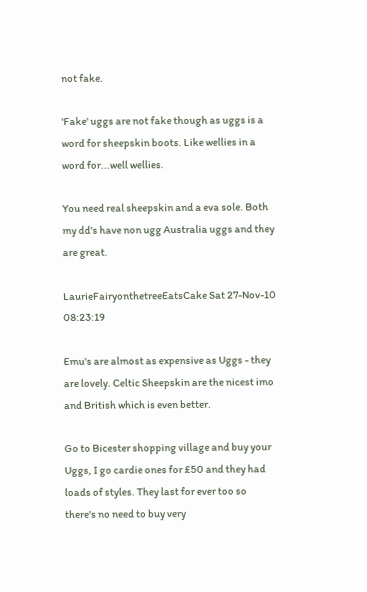not fake.

'Fake' uggs are not fake though as uggs is a word for sheepskin boots. Like wellies in a word for...well wellies.

You need real sheepskin and a eva sole. Both my dd's have non ugg Australia uggs and they are great.

LaurieFairyonthetreeEatsCake Sat 27-Nov-10 08:23:19

Emu's are almost as expensive as Uggs - they are lovely. Celtic Sheepskin are the nicest imo and British which is even better.

Go to Bicester shopping village and buy your Uggs, I go cardie ones for £50 and they had loads of styles. They last for ever too so there's no need to buy very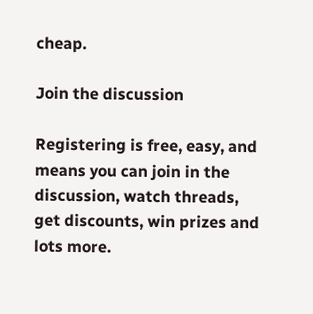cheap.

Join the discussion

Registering is free, easy, and means you can join in the discussion, watch threads, get discounts, win prizes and lots more.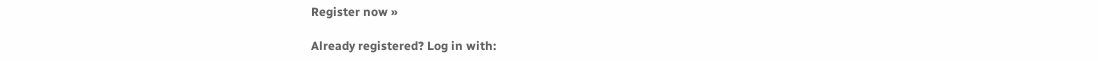Register now »

Already registered? Log in with: